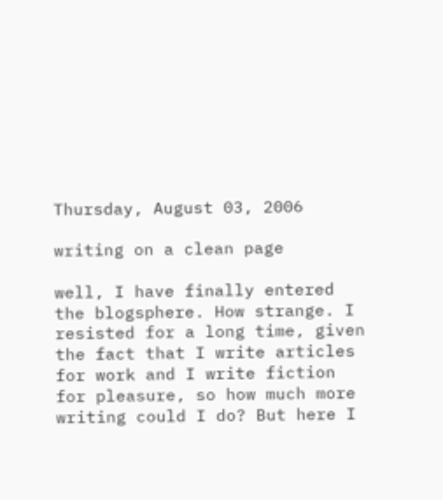Thursday, August 03, 2006

writing on a clean page

well, I have finally entered the blogsphere. How strange. I resisted for a long time, given the fact that I write articles for work and I write fiction for pleasure, so how much more writing could I do? But here I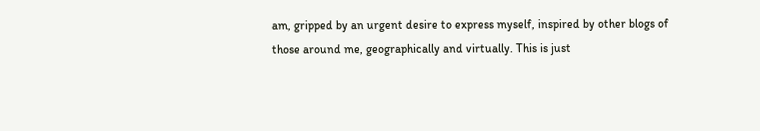am, gripped by an urgent desire to express myself, inspired by other blogs of those around me, geographically and virtually. This is just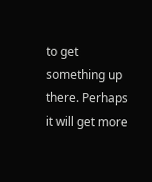to get something up there. Perhaps it will get more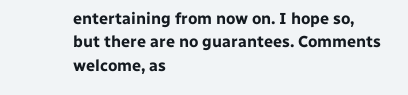entertaining from now on. I hope so, but there are no guarantees. Comments welcome, as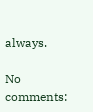always.

No comments: